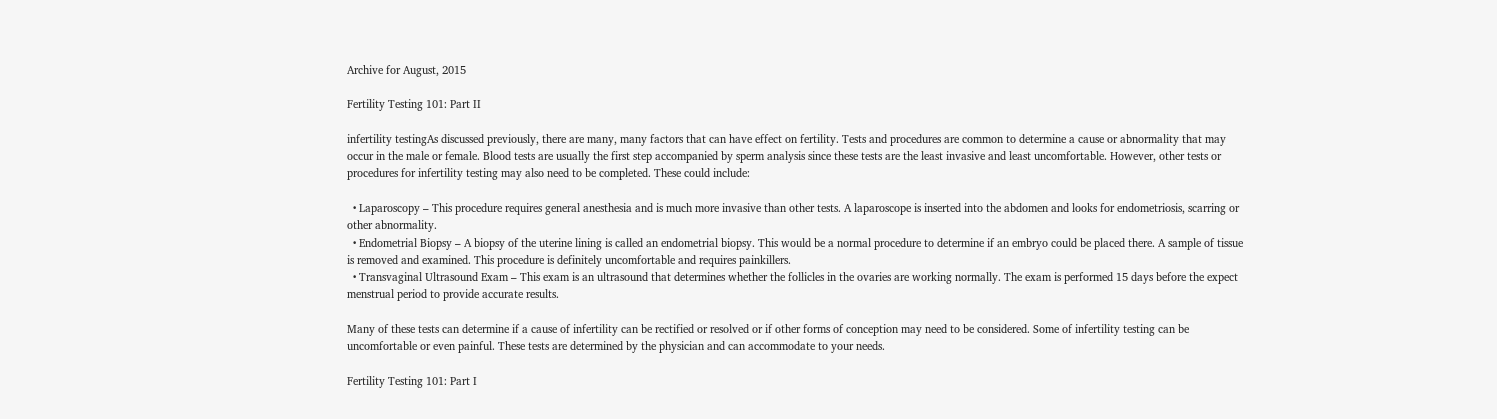Archive for August, 2015

Fertility Testing 101: Part II

infertility testingAs discussed previously, there are many, many factors that can have effect on fertility. Tests and procedures are common to determine a cause or abnormality that may occur in the male or female. Blood tests are usually the first step accompanied by sperm analysis since these tests are the least invasive and least uncomfortable. However, other tests or procedures for infertility testing may also need to be completed. These could include:

  • Laparoscopy – This procedure requires general anesthesia and is much more invasive than other tests. A laparoscope is inserted into the abdomen and looks for endometriosis, scarring or other abnormality.
  • Endometrial Biopsy – A biopsy of the uterine lining is called an endometrial biopsy. This would be a normal procedure to determine if an embryo could be placed there. A sample of tissue is removed and examined. This procedure is definitely uncomfortable and requires painkillers.
  • Transvaginal Ultrasound Exam – This exam is an ultrasound that determines whether the follicles in the ovaries are working normally. The exam is performed 15 days before the expect menstrual period to provide accurate results.

Many of these tests can determine if a cause of infertility can be rectified or resolved or if other forms of conception may need to be considered. Some of infertility testing can be uncomfortable or even painful. These tests are determined by the physician and can accommodate to your needs.

Fertility Testing 101: Part I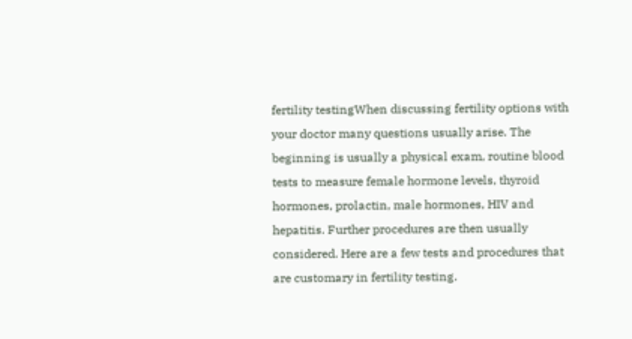fertility testingWhen discussing fertility options with your doctor many questions usually arise. The beginning is usually a physical exam, routine blood tests to measure female hormone levels, thyroid hormones, prolactin, male hormones, HIV and hepatitis. Further procedures are then usually considered. Here are a few tests and procedures that are customary in fertility testing.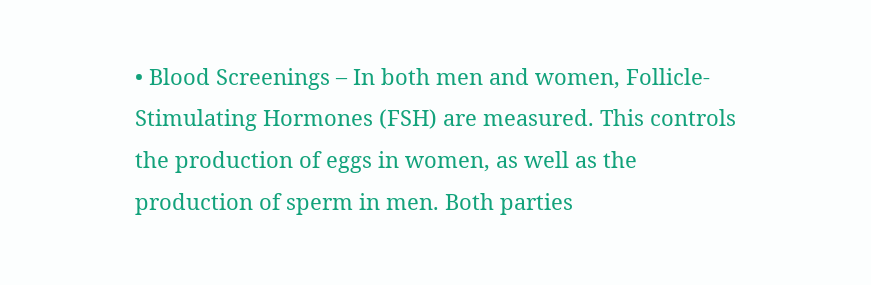• Blood Screenings – In both men and women, Follicle-Stimulating Hormones (FSH) are measured. This controls the production of eggs in women, as well as the production of sperm in men. Both parties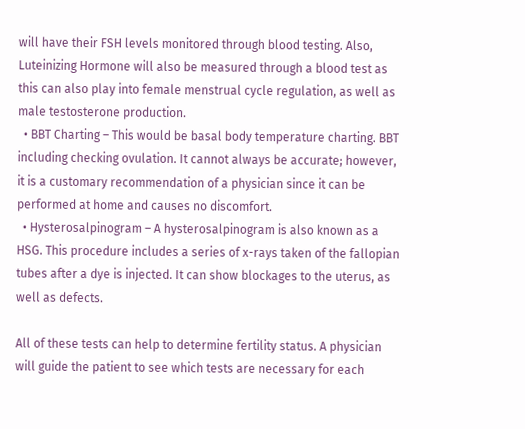will have their FSH levels monitored through blood testing. Also, Luteinizing Hormone will also be measured through a blood test as this can also play into female menstrual cycle regulation, as well as male testosterone production.
  • BBT Charting – This would be basal body temperature charting. BBT including checking ovulation. It cannot always be accurate; however, it is a customary recommendation of a physician since it can be performed at home and causes no discomfort.
  • Hysterosalpinogram – A hysterosalpinogram is also known as a HSG. This procedure includes a series of x-rays taken of the fallopian tubes after a dye is injected. It can show blockages to the uterus, as well as defects.

All of these tests can help to determine fertility status. A physician will guide the patient to see which tests are necessary for each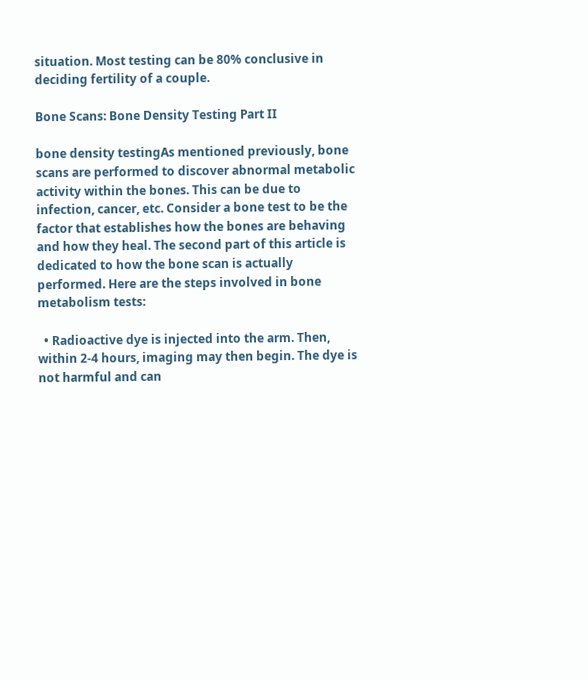situation. Most testing can be 80% conclusive in deciding fertility of a couple.

Bone Scans: Bone Density Testing Part II

bone density testingAs mentioned previously, bone scans are performed to discover abnormal metabolic activity within the bones. This can be due to infection, cancer, etc. Consider a bone test to be the factor that establishes how the bones are behaving and how they heal. The second part of this article is dedicated to how the bone scan is actually performed. Here are the steps involved in bone metabolism tests:

  • Radioactive dye is injected into the arm. Then, within 2-4 hours, imaging may then begin. The dye is not harmful and can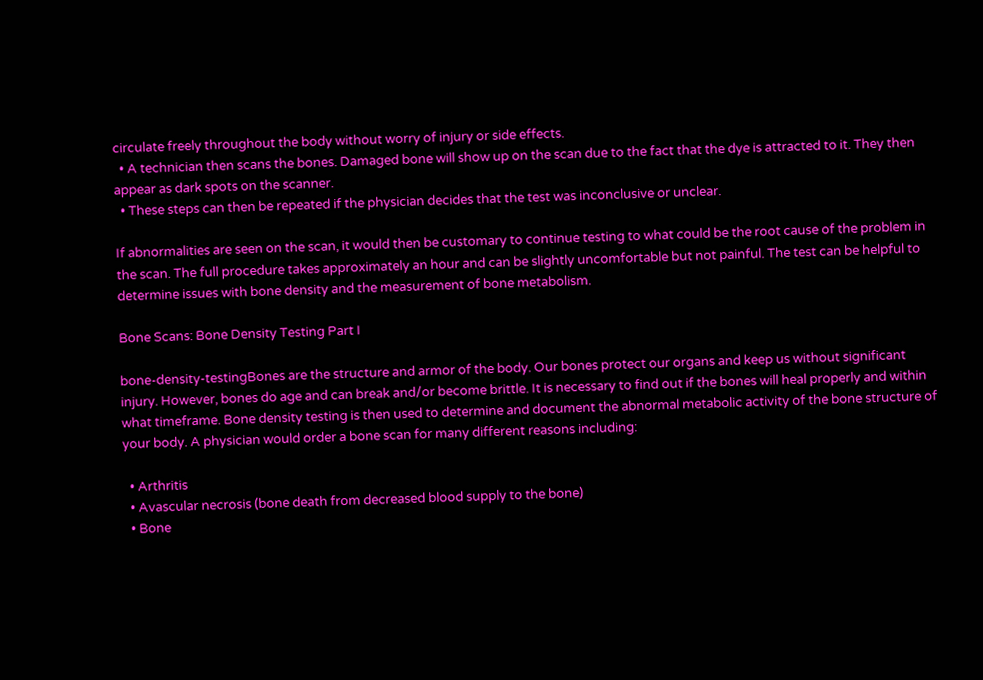circulate freely throughout the body without worry of injury or side effects.
  • A technician then scans the bones. Damaged bone will show up on the scan due to the fact that the dye is attracted to it. They then appear as dark spots on the scanner.
  • These steps can then be repeated if the physician decides that the test was inconclusive or unclear.

If abnormalities are seen on the scan, it would then be customary to continue testing to what could be the root cause of the problem in the scan. The full procedure takes approximately an hour and can be slightly uncomfortable but not painful. The test can be helpful to determine issues with bone density and the measurement of bone metabolism.

Bone Scans: Bone Density Testing Part I

bone-density-testingBones are the structure and armor of the body. Our bones protect our organs and keep us without significant injury. However, bones do age and can break and/or become brittle. It is necessary to find out if the bones will heal properly and within what timeframe. Bone density testing is then used to determine and document the abnormal metabolic activity of the bone structure of your body. A physician would order a bone scan for many different reasons including:

  • Arthritis
  • Avascular necrosis (bone death from decreased blood supply to the bone)
  • Bone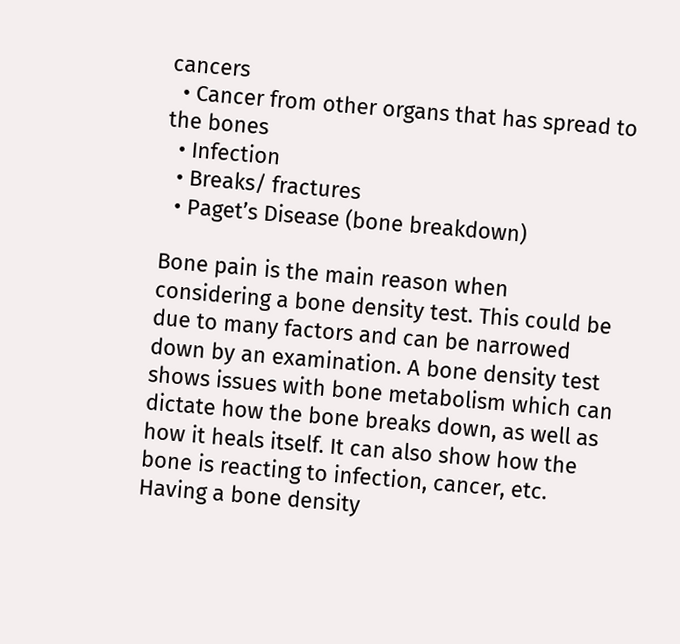cancers
  • Cancer from other organs that has spread to the bones
  • Infection
  • Breaks/ fractures
  • Paget’s Disease (bone breakdown)

Bone pain is the main reason when considering a bone density test. This could be due to many factors and can be narrowed down by an examination. A bone density test shows issues with bone metabolism which can dictate how the bone breaks down, as well as how it heals itself. It can also show how the bone is reacting to infection, cancer, etc. Having a bone density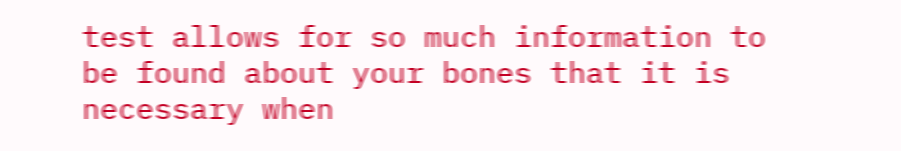test allows for so much information to be found about your bones that it is necessary when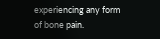experiencing any form of bone pain.